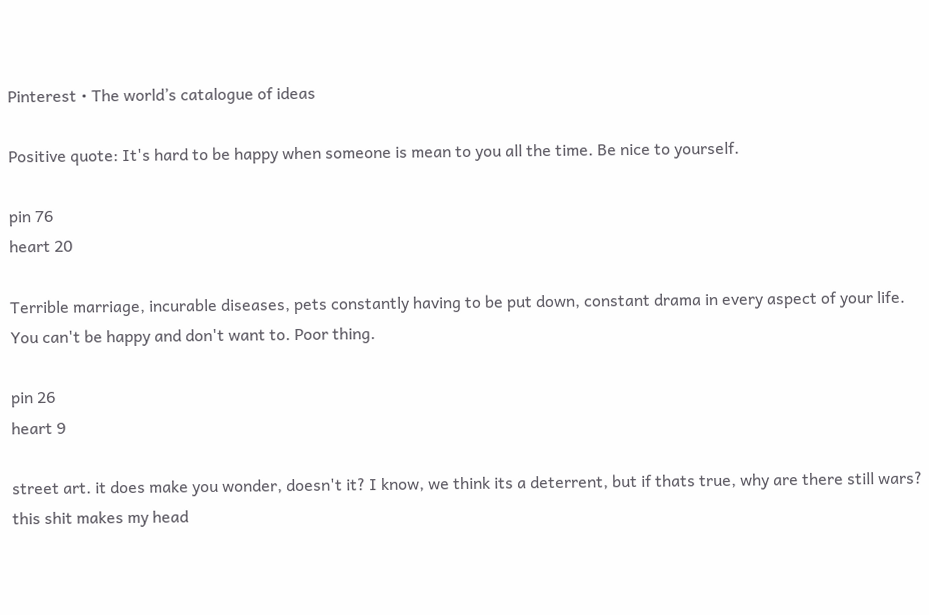Pinterest • The world’s catalogue of ideas

Positive quote: It's hard to be happy when someone is mean to you all the time. Be nice to yourself.

pin 76
heart 20

Terrible marriage, incurable diseases, pets constantly having to be put down, constant drama in every aspect of your life. You can't be happy and don't want to. Poor thing.

pin 26
heart 9

street art. it does make you wonder, doesn't it? I know, we think its a deterrent, but if thats true, why are there still wars? this shit makes my head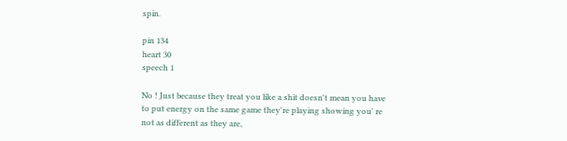spin.

pin 134
heart 30
speech 1

No ! Just because they treat you like a shit doesn't mean you have to put energy on the same game they're playing showing you' re not as different as they are,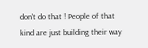don't do that ! People of that kind are just building their way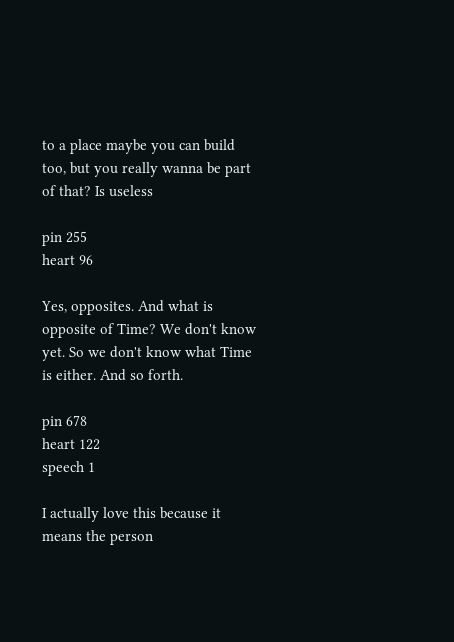to a place maybe you can build too, but you really wanna be part of that? Is useless

pin 255
heart 96

Yes, opposites. And what is opposite of Time? We don't know yet. So we don't know what Time is either. And so forth.

pin 678
heart 122
speech 1

I actually love this because it means the person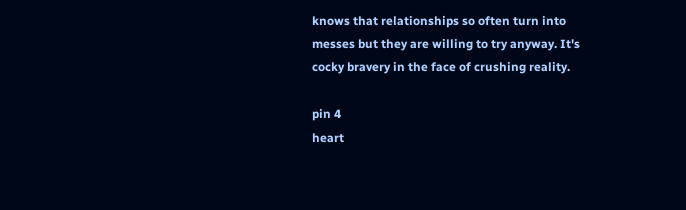knows that relationships so often turn into messes but they are willing to try anyway. It's cocky bravery in the face of crushing reality.

pin 4
heart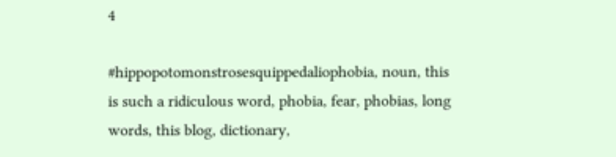4

#hippopotomonstrosesquippedaliophobia, noun, this is such a ridiculous word, phobia, fear, phobias, long words, this blog, dictionary,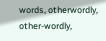words, otherwordly, other-wordly,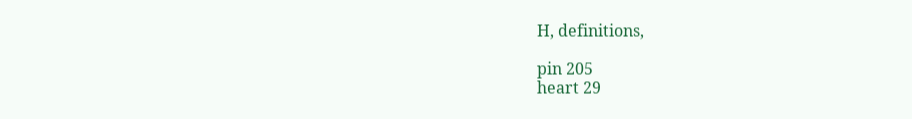H, definitions,

pin 205
heart 29